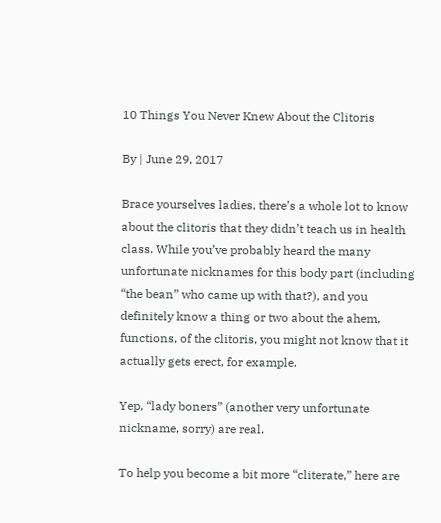10 Things You Never Knew About the Clitoris

By | June 29, 2017

Brace yourselves ladies, there’s a whole lot to know about the clitoris that they didn’t teach us in health class. While you’ve probably heard the many unfortunate nicknames for this body part (including “the bean” who came up with that?), and you definitely know a thing or two about the ahem, functions, of the clitoris, you might not know that it actually gets erect, for example.

Yep, “lady boners” (another very unfortunate nickname, sorry) are real.

To help you become a bit more “cliterate,” here are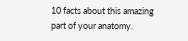10 facts about this amazing part of your anatomy.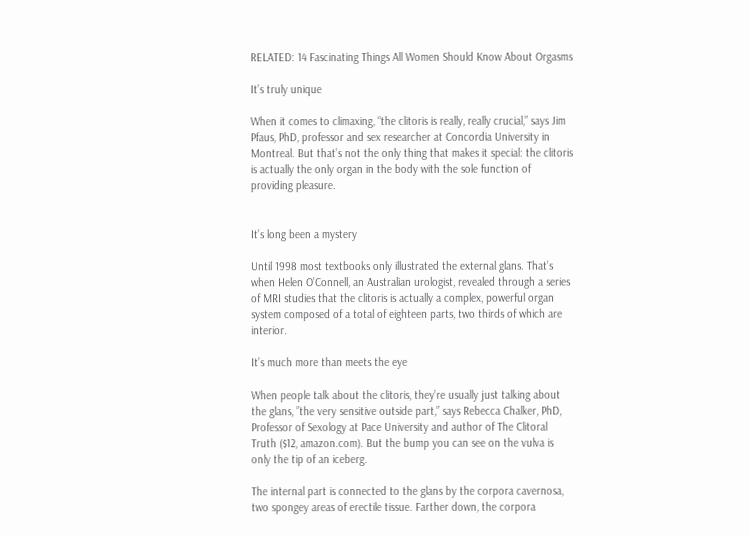RELATED: 14 Fascinating Things All Women Should Know About Orgasms

It’s truly unique

When it comes to climaxing, “the clitoris is really, really crucial,” says Jim Pfaus, PhD, professor and sex researcher at Concordia University in Montreal. But that’s not the only thing that makes it special: the clitoris is actually the only organ in the body with the sole function of providing pleasure.


It’s long been a mystery

Until 1998 most textbooks only illustrated the external glans. That’s when Helen O’Connell, an Australian urologist, revealed through a series of MRI studies that the clitoris is actually a complex, powerful organ system composed of a total of eighteen parts, two thirds of which are interior.

It’s much more than meets the eye

When people talk about the clitoris, they’re usually just talking about the glans, ”the very sensitive outside part,” says Rebecca Chalker, PhD, Professor of Sexology at Pace University and author of The Clitoral Truth ($12, amazon.com). But the bump you can see on the vulva is only the tip of an iceberg.

The internal part is connected to the glans by the corpora cavernosa, two spongey areas of erectile tissue. Farther down, the corpora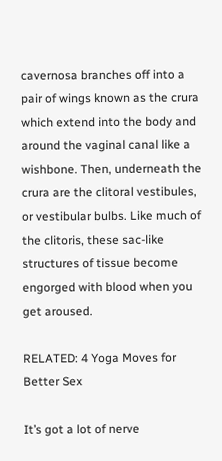cavernosa branches off into a pair of wings known as the crura which extend into the body and around the vaginal canal like a wishbone. Then, underneath the crura are the clitoral vestibules, or vestibular bulbs. Like much of the clitoris, these sac-like structures of tissue become engorged with blood when you get aroused.

RELATED: 4 Yoga Moves for Better Sex

It’s got a lot of nerve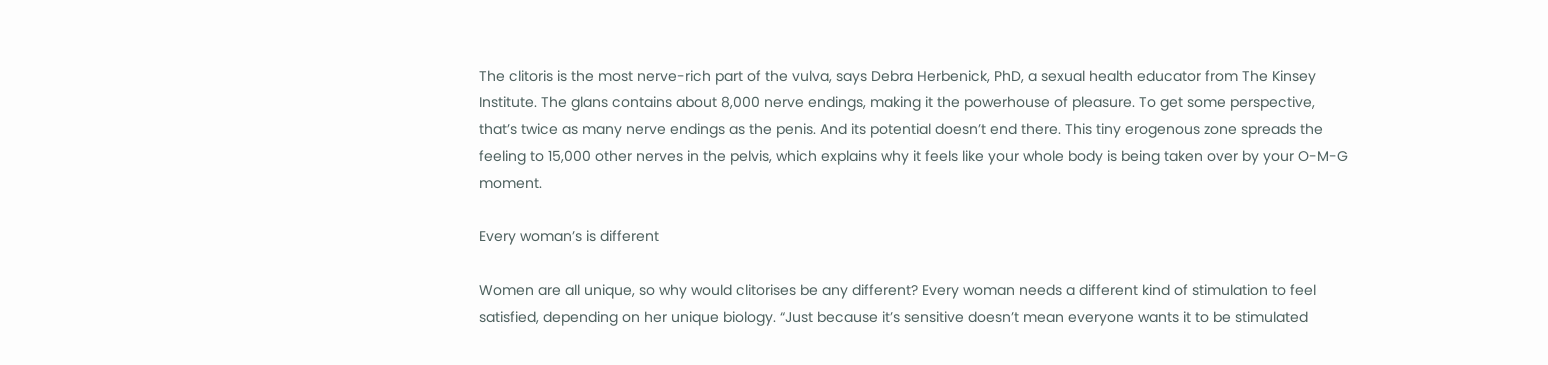The clitoris is the most nerve-rich part of the vulva, says Debra Herbenick, PhD, a sexual health educator from The Kinsey Institute. The glans contains about 8,000 nerve endings, making it the powerhouse of pleasure. To get some perspective, that’s twice as many nerve endings as the penis. And its potential doesn’t end there. This tiny erogenous zone spreads the feeling to 15,000 other nerves in the pelvis, which explains why it feels like your whole body is being taken over by your O-M-G moment.

Every woman’s is different

Women are all unique, so why would clitorises be any different? Every woman needs a different kind of stimulation to feel satisfied, depending on her unique biology. “Just because it’s sensitive doesn’t mean everyone wants it to be stimulated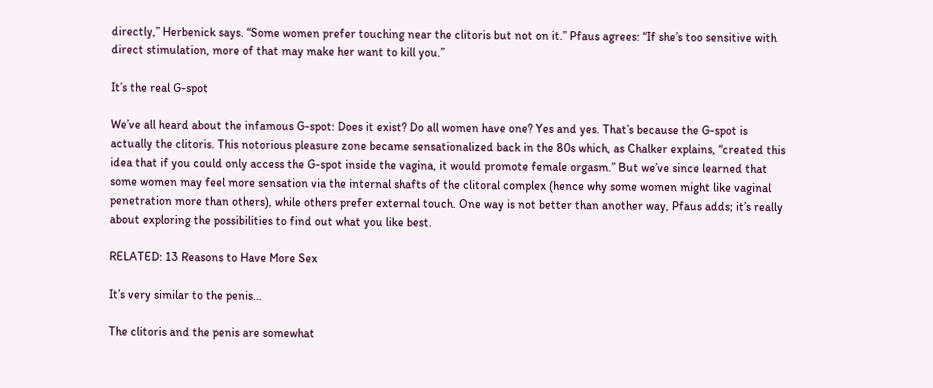directly,” Herbenick says. “Some women prefer touching near the clitoris but not on it.” Pfaus agrees: “If she’s too sensitive with direct stimulation, more of that may make her want to kill you.”

It’s the real G-spot

We’ve all heard about the infamous G-spot: Does it exist? Do all women have one? Yes and yes. That’s because the G-spot is actually the clitoris. This notorious pleasure zone became sensationalized back in the 80s which, as Chalker explains, “created this idea that if you could only access the G-spot inside the vagina, it would promote female orgasm.” But we’ve since learned that some women may feel more sensation via the internal shafts of the clitoral complex (hence why some women might like vaginal penetration more than others), while others prefer external touch. One way is not better than another way, Pfaus adds; it’s really about exploring the possibilities to find out what you like best.

RELATED: 13 Reasons to Have More Sex

It’s very similar to the penis…

The clitoris and the penis are somewhat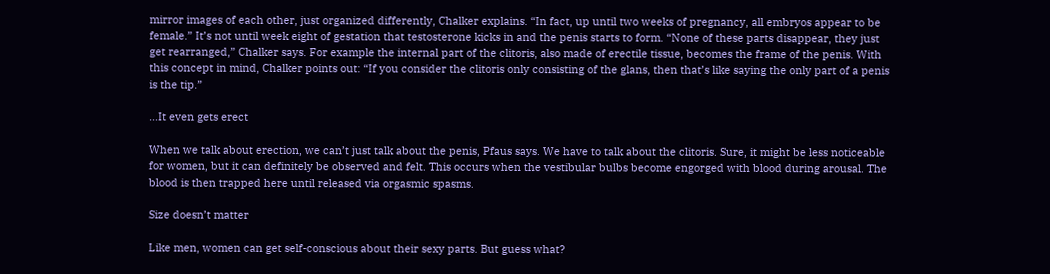mirror images of each other, just organized differently, Chalker explains. “In fact, up until two weeks of pregnancy, all embryos appear to be female.” It’s not until week eight of gestation that testosterone kicks in and the penis starts to form. “None of these parts disappear, they just get rearranged,” Chalker says. For example the internal part of the clitoris, also made of erectile tissue, becomes the frame of the penis. With this concept in mind, Chalker points out: “If you consider the clitoris only consisting of the glans, then that’s like saying the only part of a penis is the tip.”

…It even gets erect

When we talk about erection, we can’t just talk about the penis, Pfaus says. We have to talk about the clitoris. Sure, it might be less noticeable for women, but it can definitely be observed and felt. This occurs when the vestibular bulbs become engorged with blood during arousal. The blood is then trapped here until released via orgasmic spasms.

Size doesn’t matter

Like men, women can get self-conscious about their sexy parts. But guess what?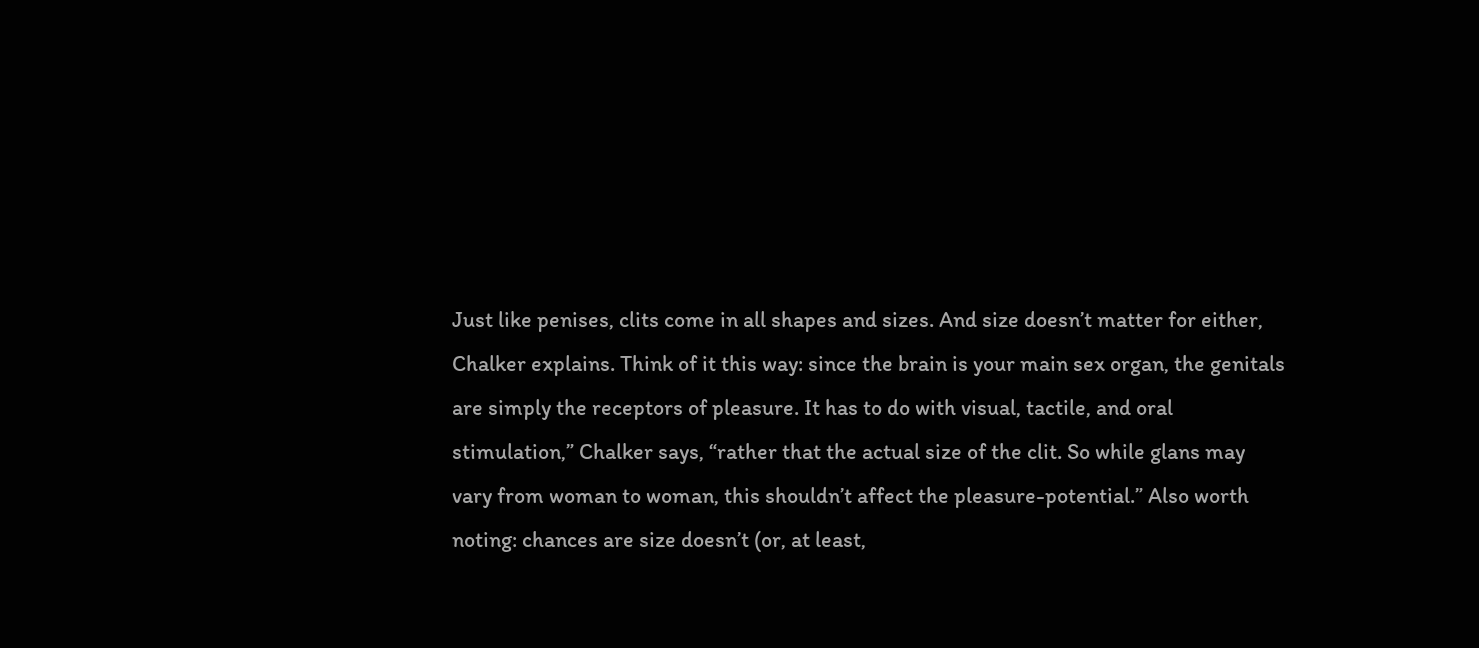Just like penises, clits come in all shapes and sizes. And size doesn’t matter for either, Chalker explains. Think of it this way: since the brain is your main sex organ, the genitals are simply the receptors of pleasure. It has to do with visual, tactile, and oral stimulation,” Chalker says, “rather that the actual size of the clit. So while glans may vary from woman to woman, this shouldn’t affect the pleasure-potential.” Also worth noting: chances are size doesn’t (or, at least,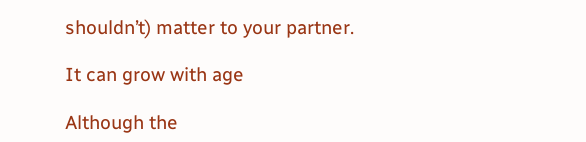shouldn’t) matter to your partner.

It can grow with age

Although the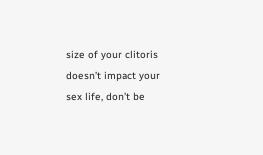size of your clitoris doesn’t impact your sex life, don’t be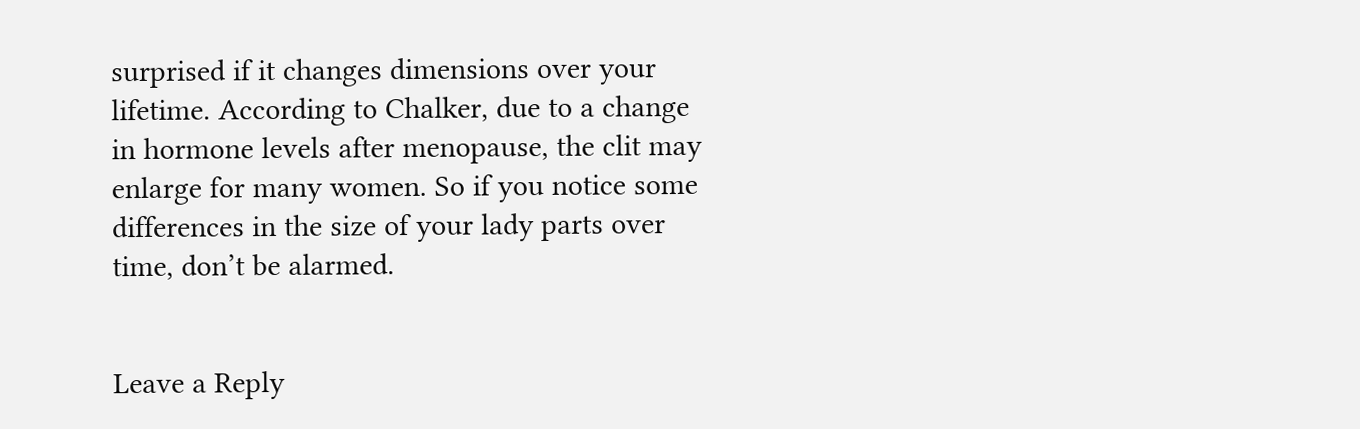surprised if it changes dimensions over your lifetime. According to Chalker, due to a change in hormone levels after menopause, the clit may enlarge for many women. So if you notice some differences in the size of your lady parts over time, don’t be alarmed.


Leave a Reply